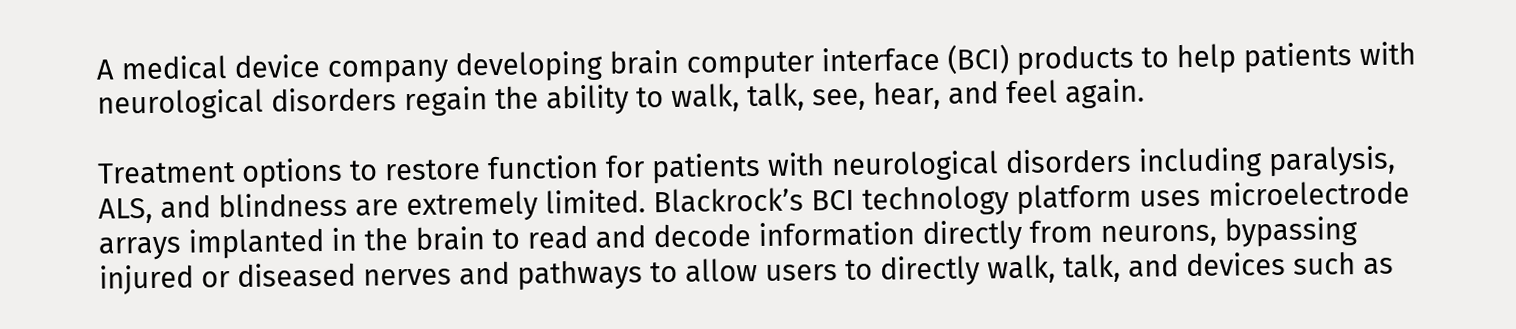A medical device company developing brain computer interface (BCI) products to help patients with neurological disorders regain the ability to walk, talk, see, hear, and feel again.

Treatment options to restore function for patients with neurological disorders including paralysis, ALS, and blindness are extremely limited. Blackrock’s BCI technology platform uses microelectrode arrays implanted in the brain to read and decode information directly from neurons, bypassing injured or diseased nerves and pathways to allow users to directly walk, talk, and devices such as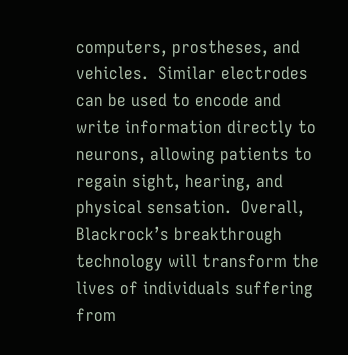computers, prostheses, and vehicles.  Similar electrodes can be used to encode and write information directly to neurons, allowing patients to regain sight, hearing, and physical sensation.  Overall, Blackrock’s breakthrough technology will transform the lives of individuals suffering from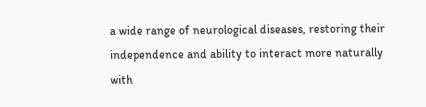a wide range of neurological diseases, restoring their independence and ability to interact more naturally with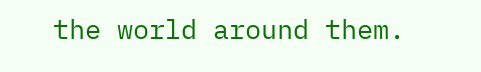the world around them.